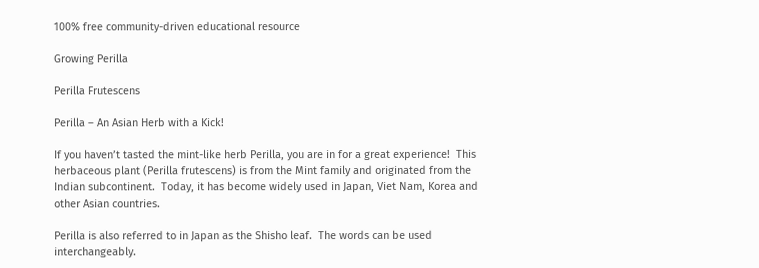100% free community-driven educational resource

Growing Perilla

Perilla Frutescens

Perilla – An Asian Herb with a Kick!

If you haven’t tasted the mint-like herb Perilla, you are in for a great experience!  This herbaceous plant (Perilla frutescens) is from the Mint family and originated from the Indian subcontinent.  Today, it has become widely used in Japan, Viet Nam, Korea and other Asian countries.

Perilla is also referred to in Japan as the Shisho leaf.  The words can be used interchangeably.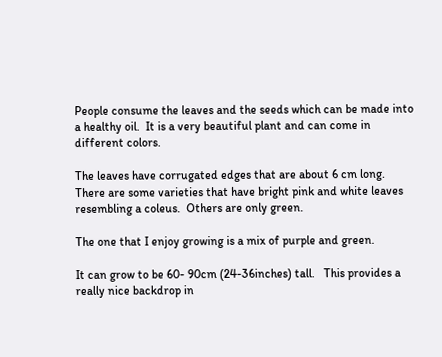People consume the leaves and the seeds which can be made into a healthy oil.  It is a very beautiful plant and can come in different colors.

The leaves have corrugated edges that are about 6 cm long.  There are some varieties that have bright pink and white leaves resembling a coleus.  Others are only green.

The one that I enjoy growing is a mix of purple and green.

It can grow to be 60- 90cm (24-36inches) tall.   This provides a really nice backdrop in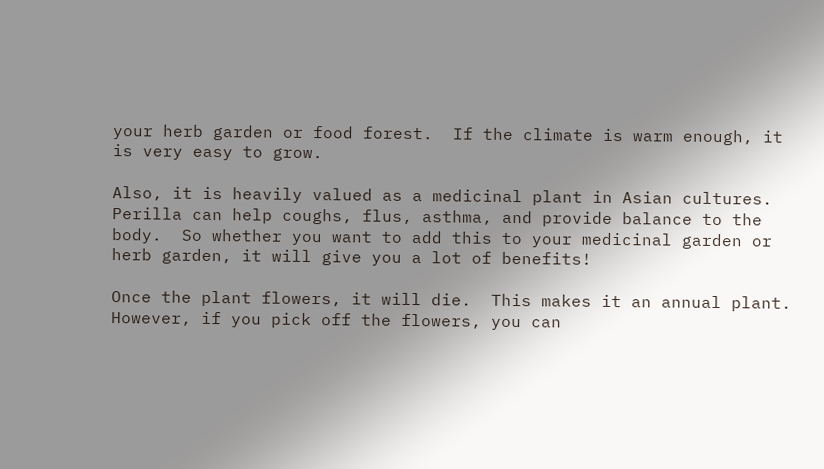your herb garden or food forest.  If the climate is warm enough, it is very easy to grow.

Also, it is heavily valued as a medicinal plant in Asian cultures.  Perilla can help coughs, flus, asthma, and provide balance to the body.  So whether you want to add this to your medicinal garden or herb garden, it will give you a lot of benefits!

Once the plant flowers, it will die.  This makes it an annual plant.  However, if you pick off the flowers, you can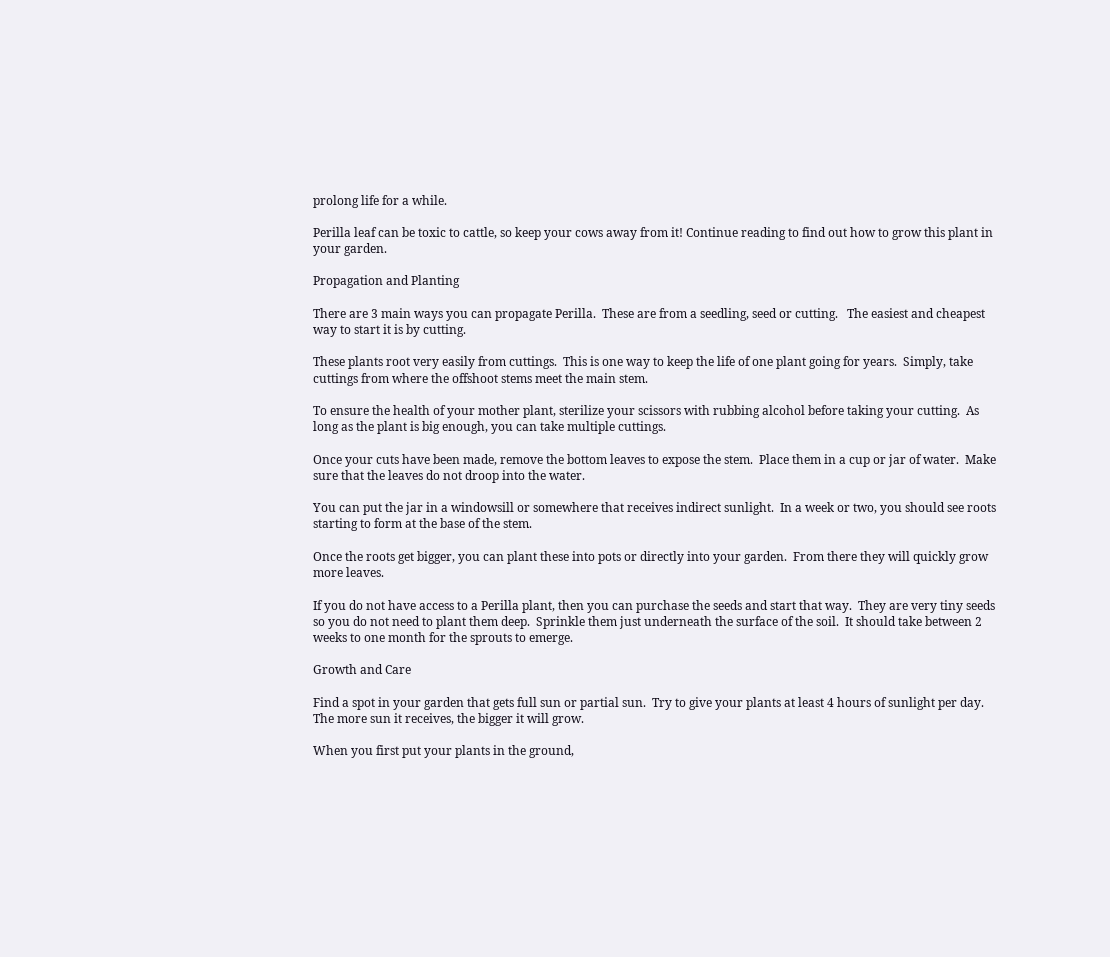prolong life for a while.

Perilla leaf can be toxic to cattle, so keep your cows away from it! Continue reading to find out how to grow this plant in your garden.

Propagation and Planting

There are 3 main ways you can propagate Perilla.  These are from a seedling, seed or cutting.   The easiest and cheapest way to start it is by cutting.

These plants root very easily from cuttings.  This is one way to keep the life of one plant going for years.  Simply, take cuttings from where the offshoot stems meet the main stem.

To ensure the health of your mother plant, sterilize your scissors with rubbing alcohol before taking your cutting.  As long as the plant is big enough, you can take multiple cuttings.

Once your cuts have been made, remove the bottom leaves to expose the stem.  Place them in a cup or jar of water.  Make sure that the leaves do not droop into the water.

You can put the jar in a windowsill or somewhere that receives indirect sunlight.  In a week or two, you should see roots starting to form at the base of the stem.

Once the roots get bigger, you can plant these into pots or directly into your garden.  From there they will quickly grow more leaves.

If you do not have access to a Perilla plant, then you can purchase the seeds and start that way.  They are very tiny seeds so you do not need to plant them deep.  Sprinkle them just underneath the surface of the soil.  It should take between 2 weeks to one month for the sprouts to emerge.

Growth and Care

Find a spot in your garden that gets full sun or partial sun.  Try to give your plants at least 4 hours of sunlight per day.  The more sun it receives, the bigger it will grow.

When you first put your plants in the ground,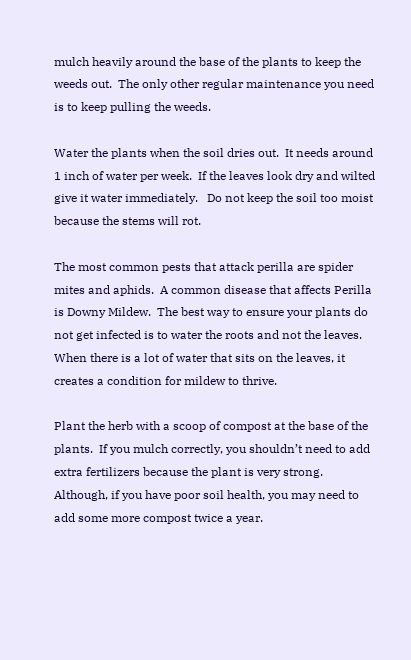mulch heavily around the base of the plants to keep the weeds out.  The only other regular maintenance you need is to keep pulling the weeds.

Water the plants when the soil dries out.  It needs around 1 inch of water per week.  If the leaves look dry and wilted give it water immediately.   Do not keep the soil too moist because the stems will rot.

The most common pests that attack perilla are spider mites and aphids.  A common disease that affects Perilla is Downy Mildew.  The best way to ensure your plants do not get infected is to water the roots and not the leaves.  When there is a lot of water that sits on the leaves, it creates a condition for mildew to thrive.

Plant the herb with a scoop of compost at the base of the plants.  If you mulch correctly, you shouldn’t need to add extra fertilizers because the plant is very strong.  Although, if you have poor soil health, you may need to add some more compost twice a year.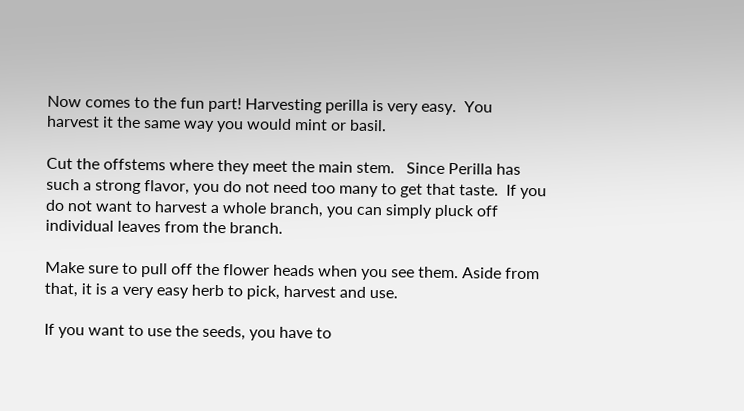Now comes to the fun part! Harvesting perilla is very easy.  You harvest it the same way you would mint or basil.

Cut the offstems where they meet the main stem.   Since Perilla has such a strong flavor, you do not need too many to get that taste.  If you do not want to harvest a whole branch, you can simply pluck off individual leaves from the branch.

Make sure to pull off the flower heads when you see them. Aside from that, it is a very easy herb to pick, harvest and use.

If you want to use the seeds, you have to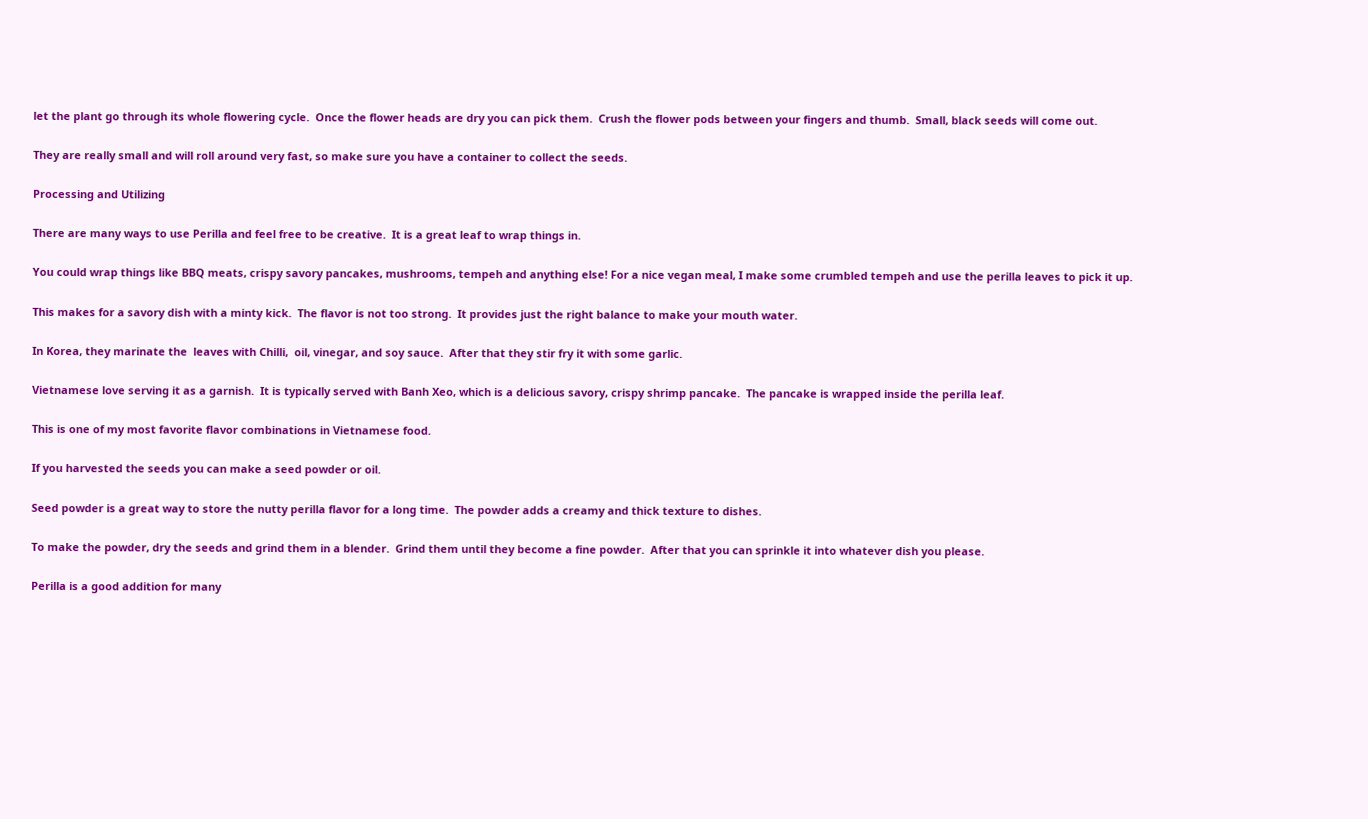let the plant go through its whole flowering cycle.  Once the flower heads are dry you can pick them.  Crush the flower pods between your fingers and thumb.  Small, black seeds will come out.

They are really small and will roll around very fast, so make sure you have a container to collect the seeds.

Processing and Utilizing

There are many ways to use Perilla and feel free to be creative.  It is a great leaf to wrap things in.

You could wrap things like BBQ meats, crispy savory pancakes, mushrooms, tempeh and anything else! For a nice vegan meal, I make some crumbled tempeh and use the perilla leaves to pick it up.

This makes for a savory dish with a minty kick.  The flavor is not too strong.  It provides just the right balance to make your mouth water.

In Korea, they marinate the  leaves with Chilli,  oil, vinegar, and soy sauce.  After that they stir fry it with some garlic.

Vietnamese love serving it as a garnish.  It is typically served with Banh Xeo, which is a delicious savory, crispy shrimp pancake.  The pancake is wrapped inside the perilla leaf.

This is one of my most favorite flavor combinations in Vietnamese food.

If you harvested the seeds you can make a seed powder or oil.

Seed powder is a great way to store the nutty perilla flavor for a long time.  The powder adds a creamy and thick texture to dishes.

To make the powder, dry the seeds and grind them in a blender.  Grind them until they become a fine powder.  After that you can sprinkle it into whatever dish you please.

Perilla is a good addition for many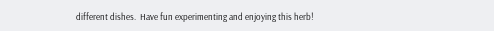different dishes.  Have fun experimenting and enjoying this herb!